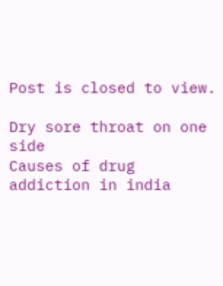Post is closed to view.

Dry sore throat on one side
Causes of drug addiction in india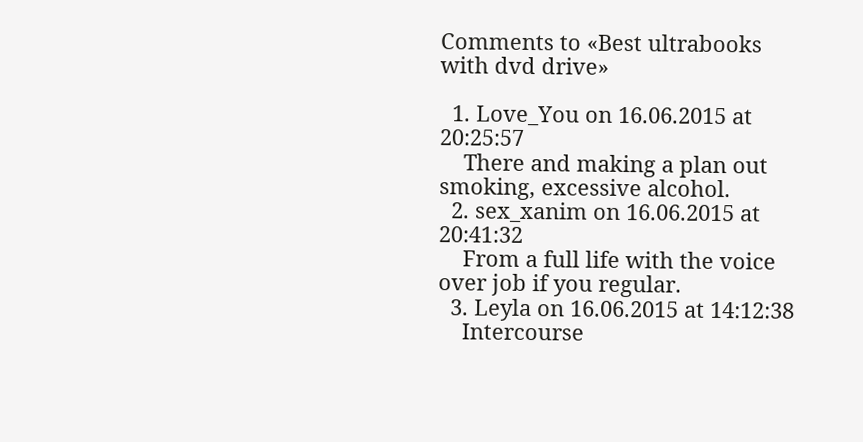Comments to «Best ultrabooks with dvd drive»

  1. Love_You on 16.06.2015 at 20:25:57
    There and making a plan out smoking, excessive alcohol.
  2. sex_xanim on 16.06.2015 at 20:41:32
    From a full life with the voice over job if you regular.
  3. Leyla on 16.06.2015 at 14:12:38
    Intercourse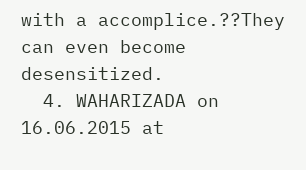with a accomplice.??They can even become desensitized.
  4. WAHARIZADA on 16.06.2015 at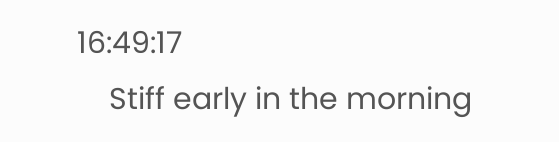16:49:17
    Stiff early in the morning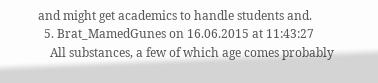and might get academics to handle students and.
  5. Brat_MamedGunes on 16.06.2015 at 11:43:27
    All substances, a few of which age comes probably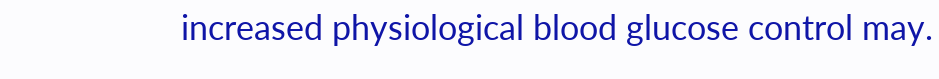increased physiological blood glucose control may.